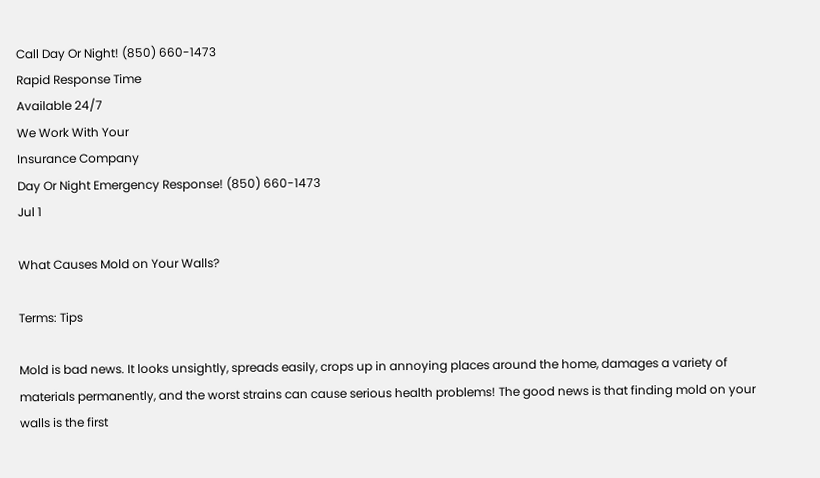Call Day Or Night! (850) 660-1473
Rapid Response Time
Available 24/7
We Work With Your
Insurance Company
Day Or Night Emergency Response! (850) 660-1473
Jul 1

What Causes Mold on Your Walls?

Terms: Tips

Mold is bad news. It looks unsightly, spreads easily, crops up in annoying places around the home, damages a variety of materials permanently, and the worst strains can cause serious health problems! The good news is that finding mold on your walls is the first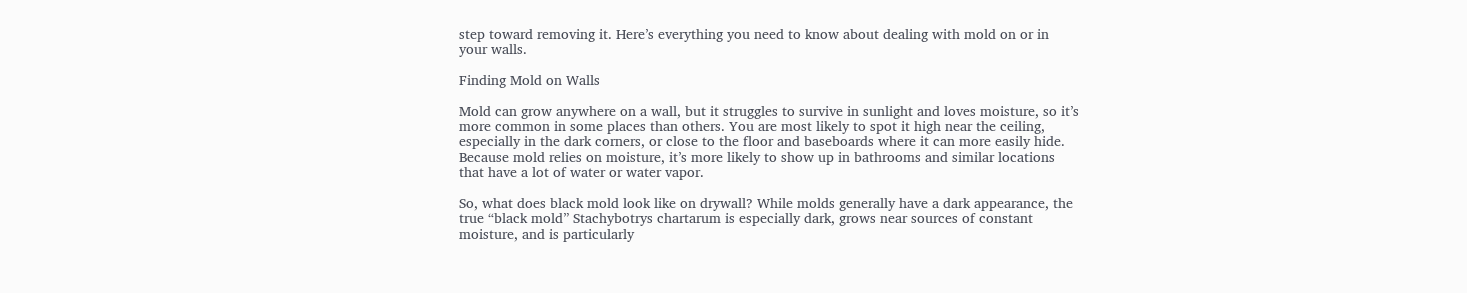step toward removing it. Here’s everything you need to know about dealing with mold on or in your walls.

Finding Mold on Walls

Mold can grow anywhere on a wall, but it struggles to survive in sunlight and loves moisture, so it’s more common in some places than others. You are most likely to spot it high near the ceiling, especially in the dark corners, or close to the floor and baseboards where it can more easily hide. Because mold relies on moisture, it’s more likely to show up in bathrooms and similar locations that have a lot of water or water vapor.

So, what does black mold look like on drywall? While molds generally have a dark appearance, the true “black mold” Stachybotrys chartarum is especially dark, grows near sources of constant moisture, and is particularly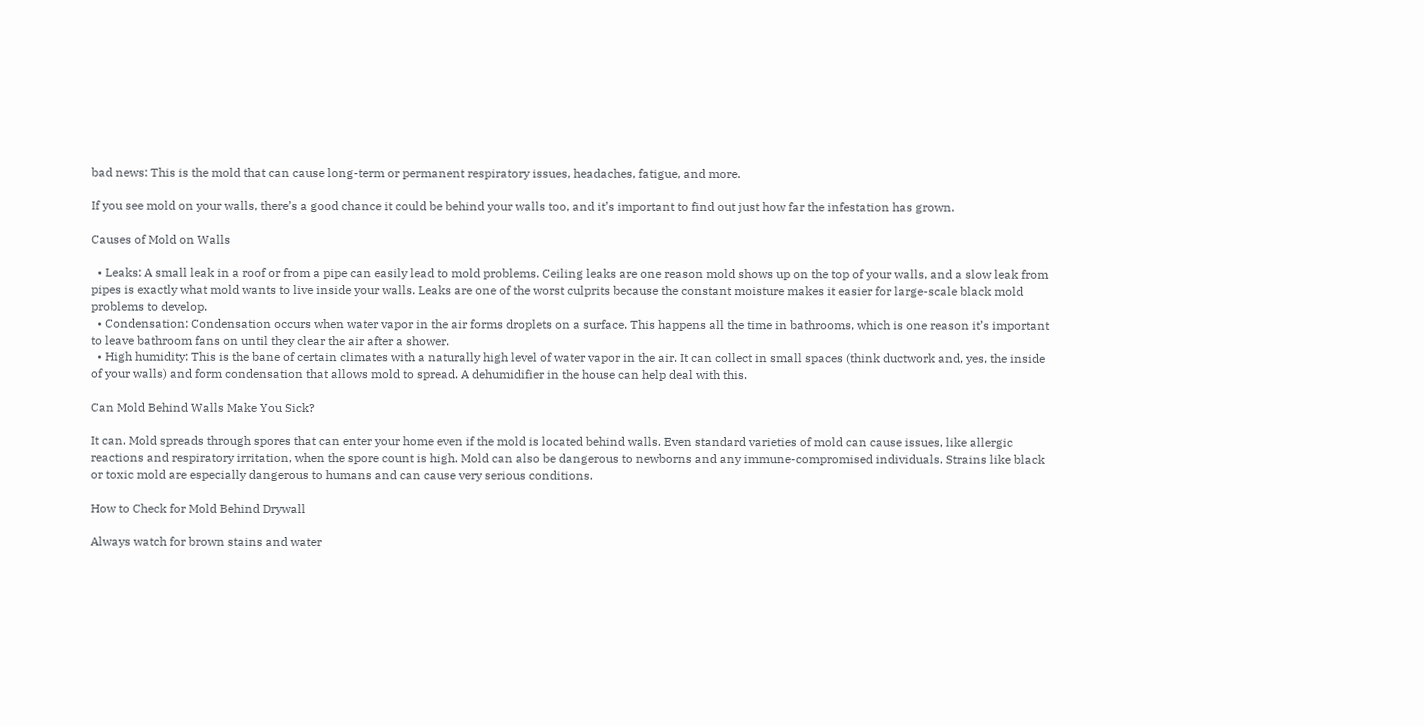bad news: This is the mold that can cause long-term or permanent respiratory issues, headaches, fatigue, and more.

If you see mold on your walls, there’s a good chance it could be behind your walls too, and it’s important to find out just how far the infestation has grown.

Causes of Mold on Walls

  • Leaks: A small leak in a roof or from a pipe can easily lead to mold problems. Ceiling leaks are one reason mold shows up on the top of your walls, and a slow leak from pipes is exactly what mold wants to live inside your walls. Leaks are one of the worst culprits because the constant moisture makes it easier for large-scale black mold problems to develop.
  • Condensation: Condensation occurs when water vapor in the air forms droplets on a surface. This happens all the time in bathrooms, which is one reason it’s important to leave bathroom fans on until they clear the air after a shower.
  • High humidity: This is the bane of certain climates with a naturally high level of water vapor in the air. It can collect in small spaces (think ductwork and, yes, the inside of your walls) and form condensation that allows mold to spread. A dehumidifier in the house can help deal with this.

Can Mold Behind Walls Make You Sick?

It can. Mold spreads through spores that can enter your home even if the mold is located behind walls. Even standard varieties of mold can cause issues, like allergic reactions and respiratory irritation, when the spore count is high. Mold can also be dangerous to newborns and any immune-compromised individuals. Strains like black or toxic mold are especially dangerous to humans and can cause very serious conditions.

How to Check for Mold Behind Drywall

Always watch for brown stains and water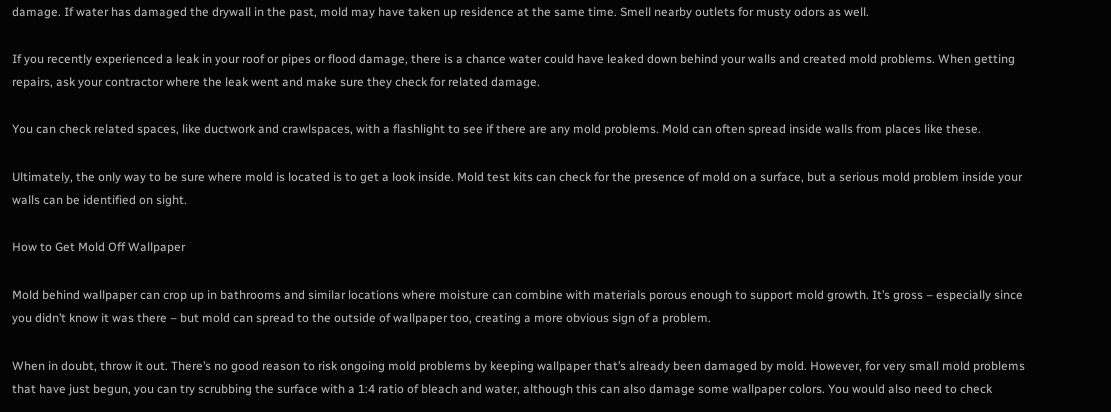damage. If water has damaged the drywall in the past, mold may have taken up residence at the same time. Smell nearby outlets for musty odors as well.

If you recently experienced a leak in your roof or pipes or flood damage, there is a chance water could have leaked down behind your walls and created mold problems. When getting repairs, ask your contractor where the leak went and make sure they check for related damage.

You can check related spaces, like ductwork and crawlspaces, with a flashlight to see if there are any mold problems. Mold can often spread inside walls from places like these.

Ultimately, the only way to be sure where mold is located is to get a look inside. Mold test kits can check for the presence of mold on a surface, but a serious mold problem inside your walls can be identified on sight.

How to Get Mold Off Wallpaper

Mold behind wallpaper can crop up in bathrooms and similar locations where moisture can combine with materials porous enough to support mold growth. It’s gross – especially since you didn’t know it was there – but mold can spread to the outside of wallpaper too, creating a more obvious sign of a problem.

When in doubt, throw it out. There’s no good reason to risk ongoing mold problems by keeping wallpaper that’s already been damaged by mold. However, for very small mold problems that have just begun, you can try scrubbing the surface with a 1:4 ratio of bleach and water, although this can also damage some wallpaper colors. You would also need to check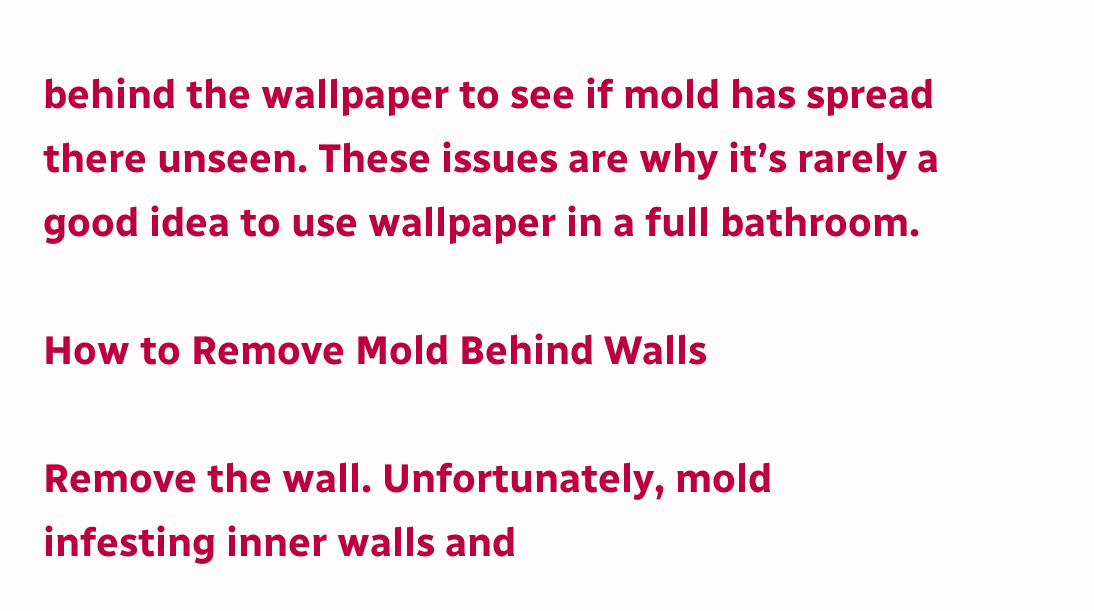behind the wallpaper to see if mold has spread there unseen. These issues are why it’s rarely a good idea to use wallpaper in a full bathroom.

How to Remove Mold Behind Walls

Remove the wall. Unfortunately, mold infesting inner walls and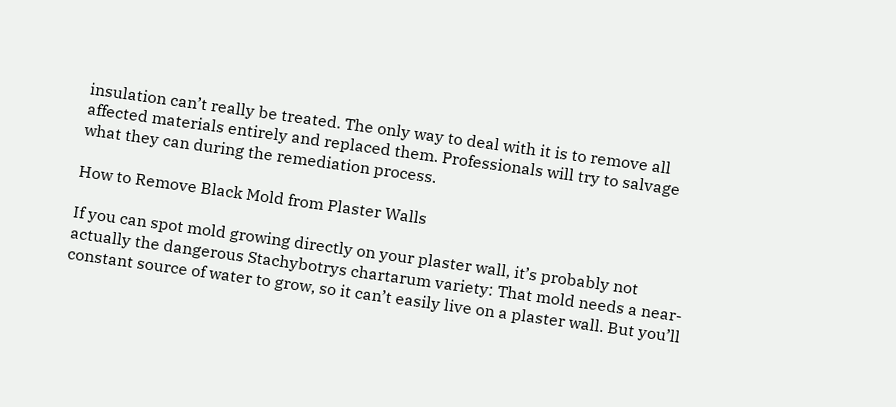insulation can’t really be treated. The only way to deal with it is to remove all affected materials entirely and replaced them. Professionals will try to salvage what they can during the remediation process.

How to Remove Black Mold from Plaster Walls

If you can spot mold growing directly on your plaster wall, it’s probably not actually the dangerous Stachybotrys chartarum variety: That mold needs a near-constant source of water to grow, so it can’t easily live on a plaster wall. But you’ll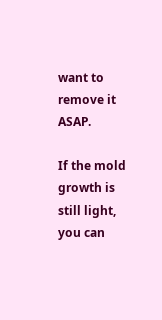want to remove it ASAP.

If the mold growth is still light, you can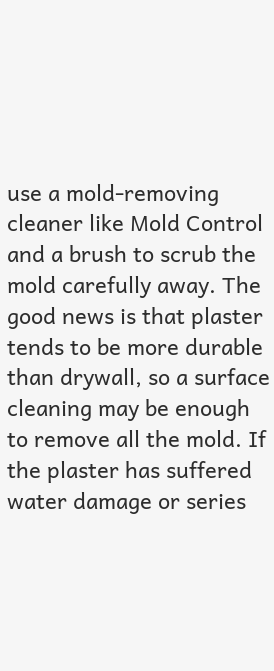use a mold-removing cleaner like Mold Control and a brush to scrub the mold carefully away. The good news is that plaster tends to be more durable than drywall, so a surface cleaning may be enough to remove all the mold. If the plaster has suffered water damage or series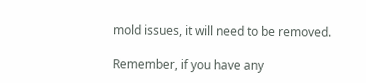mold issues, it will need to be removed.

Remember, if you have any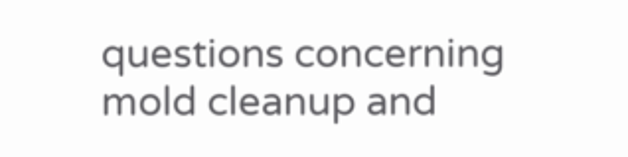questions concerning mold cleanup and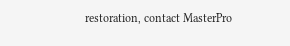restoration, contact MasterPro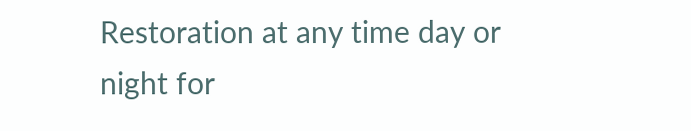Restoration at any time day or night for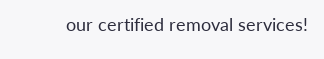our certified removal services!